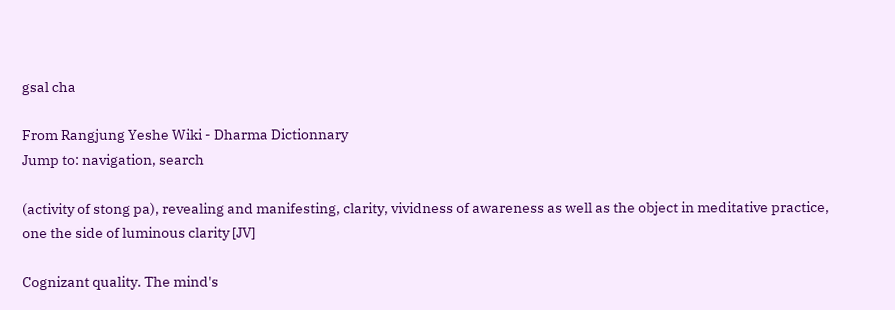gsal cha

From Rangjung Yeshe Wiki - Dharma Dictionnary
Jump to: navigation, search

(activity of stong pa), revealing and manifesting, clarity, vividness of awareness as well as the object in meditative practice, one the side of luminous clarity [JV]

Cognizant quality. The mind's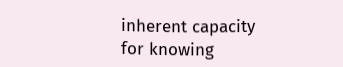inherent capacity for knowing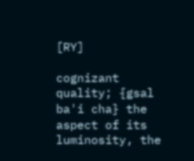[RY]

cognizant quality; {gsal ba'i cha} the aspect of its luminosity, the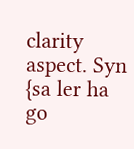clarity aspect. Syn {sa ler ha go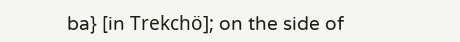ba} [in Trekchö]; on the side of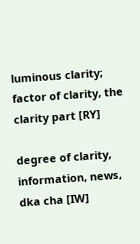luminous clarity; factor of clarity, the clarity part [RY]

degree of clarity, information, news, dka cha [IW]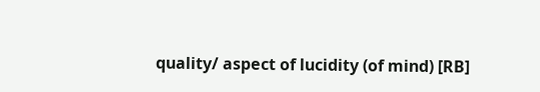quality/ aspect of lucidity (of mind) [RB]